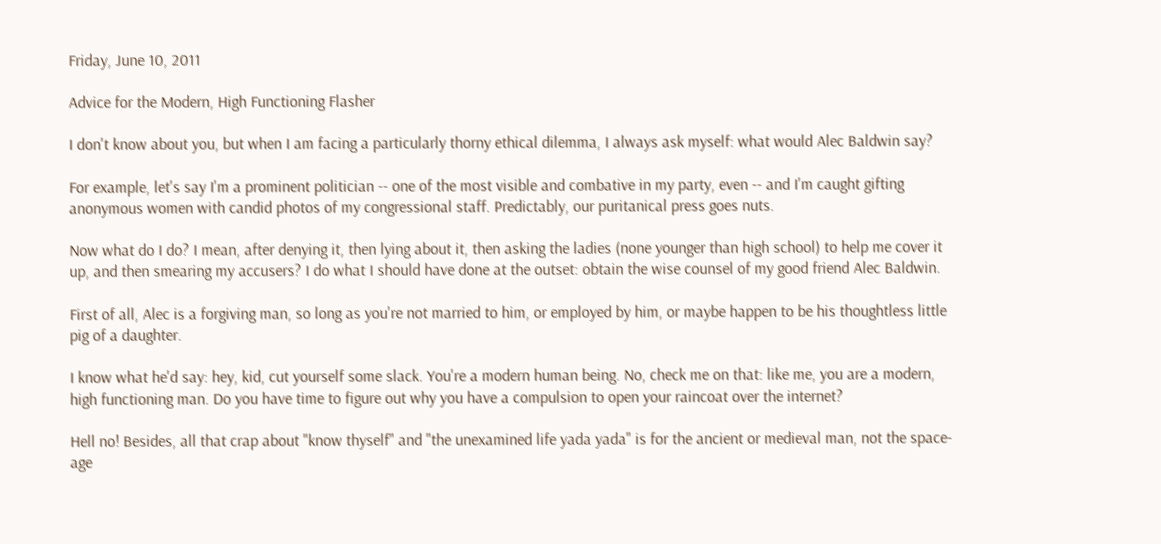Friday, June 10, 2011

Advice for the Modern, High Functioning Flasher

I don't know about you, but when I am facing a particularly thorny ethical dilemma, I always ask myself: what would Alec Baldwin say?

For example, let's say I'm a prominent politician -- one of the most visible and combative in my party, even -- and I'm caught gifting anonymous women with candid photos of my congressional staff. Predictably, our puritanical press goes nuts.

Now what do I do? I mean, after denying it, then lying about it, then asking the ladies (none younger than high school) to help me cover it up, and then smearing my accusers? I do what I should have done at the outset: obtain the wise counsel of my good friend Alec Baldwin.

First of all, Alec is a forgiving man, so long as you're not married to him, or employed by him, or maybe happen to be his thoughtless little pig of a daughter.

I know what he'd say: hey, kid, cut yourself some slack. You're a modern human being. No, check me on that: like me, you are a modern, high functioning man. Do you have time to figure out why you have a compulsion to open your raincoat over the internet?

Hell no! Besides, all that crap about "know thyself" and "the unexamined life yada yada" is for the ancient or medieval man, not the space-age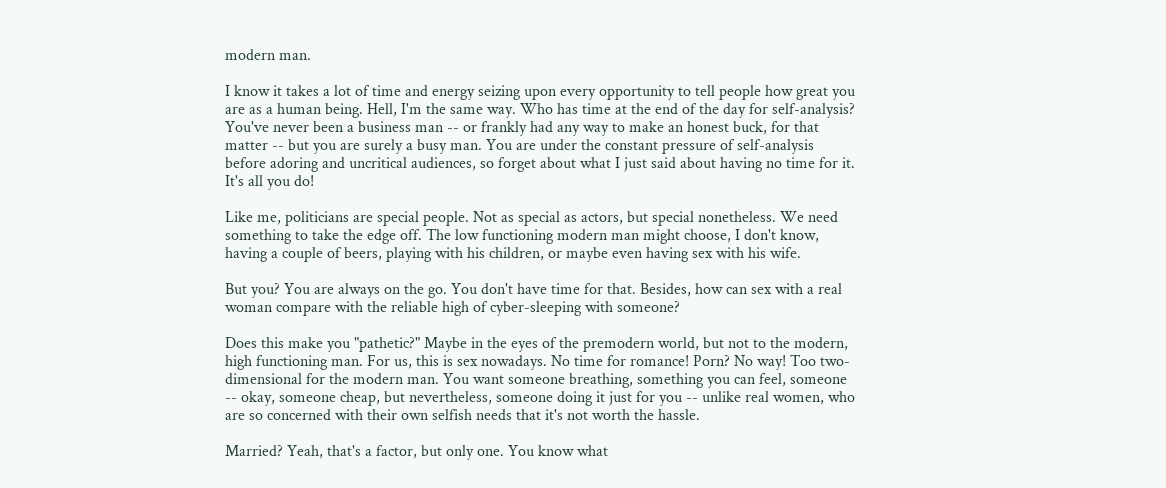modern man.

I know it takes a lot of time and energy seizing upon every opportunity to tell people how great you are as a human being. Hell, I'm the same way. Who has time at the end of the day for self-analysis? You've never been a business man -- or frankly had any way to make an honest buck, for that matter -- but you are surely a busy man. You are under the constant pressure of self-analysis before adoring and uncritical audiences, so forget about what I just said about having no time for it. It's all you do!

Like me, politicians are special people. Not as special as actors, but special nonetheless. We need something to take the edge off. The low functioning modern man might choose, I don't know, having a couple of beers, playing with his children, or maybe even having sex with his wife.

But you? You are always on the go. You don't have time for that. Besides, how can sex with a real woman compare with the reliable high of cyber-sleeping with someone?

Does this make you "pathetic?" Maybe in the eyes of the premodern world, but not to the modern, high functioning man. For us, this is sex nowadays. No time for romance! Porn? No way! Too two-dimensional for the modern man. You want someone breathing, something you can feel, someone -- okay, someone cheap, but nevertheless, someone doing it just for you -- unlike real women, who are so concerned with their own selfish needs that it's not worth the hassle.

Married? Yeah, that's a factor, but only one. You know what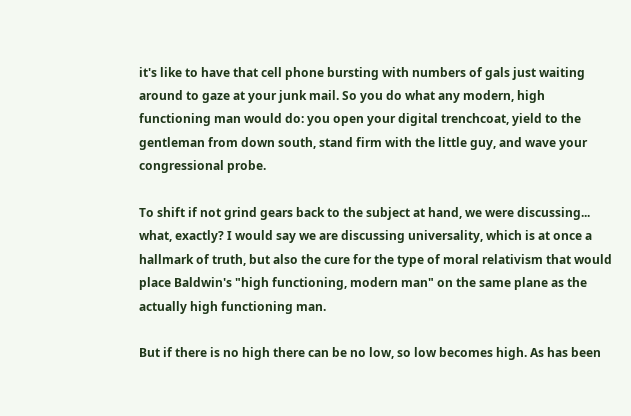it's like to have that cell phone bursting with numbers of gals just waiting around to gaze at your junk mail. So you do what any modern, high functioning man would do: you open your digital trenchcoat, yield to the gentleman from down south, stand firm with the little guy, and wave your congressional probe.

To shift if not grind gears back to the subject at hand, we were discussing... what, exactly? I would say we are discussing universality, which is at once a hallmark of truth, but also the cure for the type of moral relativism that would place Baldwin's "high functioning, modern man" on the same plane as the actually high functioning man.

But if there is no high there can be no low, so low becomes high. As has been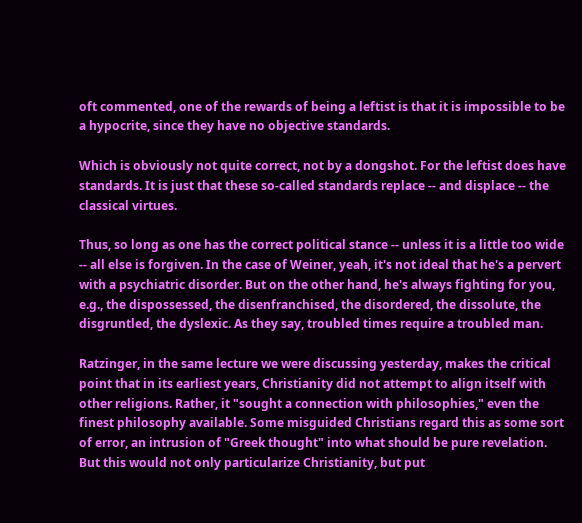oft commented, one of the rewards of being a leftist is that it is impossible to be a hypocrite, since they have no objective standards.

Which is obviously not quite correct, not by a dongshot. For the leftist does have standards. It is just that these so-called standards replace -- and displace -- the classical virtues.

Thus, so long as one has the correct political stance -- unless it is a little too wide -- all else is forgiven. In the case of Weiner, yeah, it's not ideal that he's a pervert with a psychiatric disorder. But on the other hand, he's always fighting for you, e.g., the dispossessed, the disenfranchised, the disordered, the dissolute, the disgruntled, the dyslexic. As they say, troubled times require a troubled man.

Ratzinger, in the same lecture we were discussing yesterday, makes the critical point that in its earliest years, Christianity did not attempt to align itself with other religions. Rather, it "sought a connection with philosophies," even the finest philosophy available. Some misguided Christians regard this as some sort of error, an intrusion of "Greek thought" into what should be pure revelation. But this would not only particularize Christianity, but put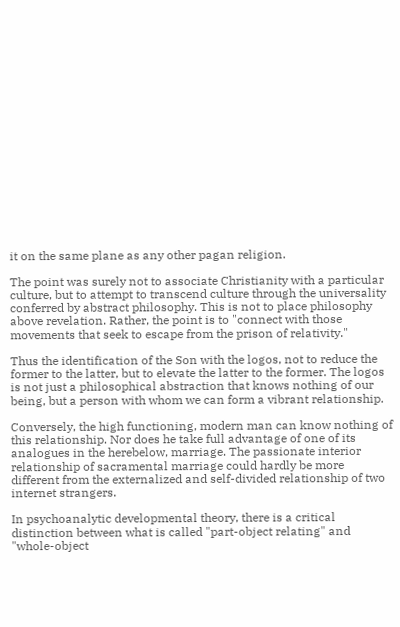it on the same plane as any other pagan religion.

The point was surely not to associate Christianity with a particular culture, but to attempt to transcend culture through the universality conferred by abstract philosophy. This is not to place philosophy above revelation. Rather, the point is to "connect with those movements that seek to escape from the prison of relativity."

Thus the identification of the Son with the logos, not to reduce the former to the latter, but to elevate the latter to the former. The logos is not just a philosophical abstraction that knows nothing of our being, but a person with whom we can form a vibrant relationship.

Conversely, the high functioning, modern man can know nothing of this relationship. Nor does he take full advantage of one of its analogues in the herebelow, marriage. The passionate interior relationship of sacramental marriage could hardly be more different from the externalized and self-divided relationship of two internet strangers.

In psychoanalytic developmental theory, there is a critical distinction between what is called "part-object relating" and "whole-object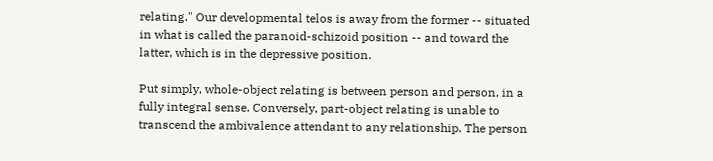relating." Our developmental telos is away from the former -- situated in what is called the paranoid-schizoid position -- and toward the latter, which is in the depressive position.

Put simply, whole-object relating is between person and person, in a fully integral sense. Conversely, part-object relating is unable to transcend the ambivalence attendant to any relationship. The person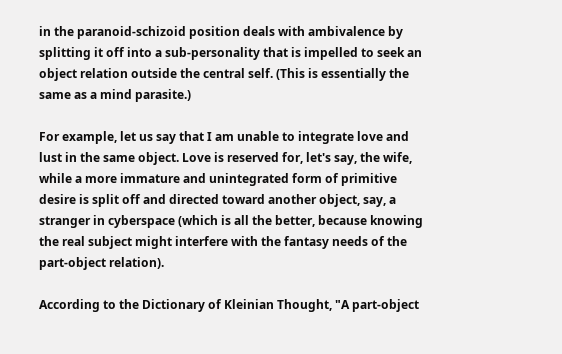in the paranoid-schizoid position deals with ambivalence by splitting it off into a sub-personality that is impelled to seek an object relation outside the central self. (This is essentially the same as a mind parasite.)

For example, let us say that I am unable to integrate love and lust in the same object. Love is reserved for, let's say, the wife, while a more immature and unintegrated form of primitive desire is split off and directed toward another object, say, a stranger in cyberspace (which is all the better, because knowing the real subject might interfere with the fantasy needs of the part-object relation).

According to the Dictionary of Kleinian Thought, "A part-object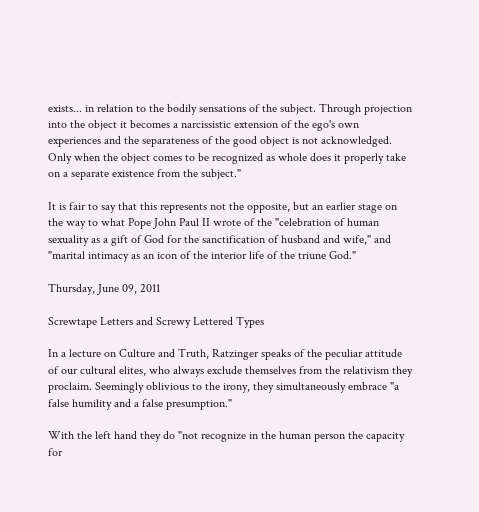exists... in relation to the bodily sensations of the subject. Through projection into the object it becomes a narcissistic extension of the ego's own experiences and the separateness of the good object is not acknowledged. Only when the object comes to be recognized as whole does it properly take on a separate existence from the subject."

It is fair to say that this represents not the opposite, but an earlier stage on the way to what Pope John Paul II wrote of the "celebration of human sexuality as a gift of God for the sanctification of husband and wife," and "marital intimacy as an icon of the interior life of the triune God."

Thursday, June 09, 2011

Screwtape Letters and Screwy Lettered Types

In a lecture on Culture and Truth, Ratzinger speaks of the peculiar attitude of our cultural elites, who always exclude themselves from the relativism they proclaim. Seemingly oblivious to the irony, they simultaneously embrace "a false humility and a false presumption."

With the left hand they do "not recognize in the human person the capacity for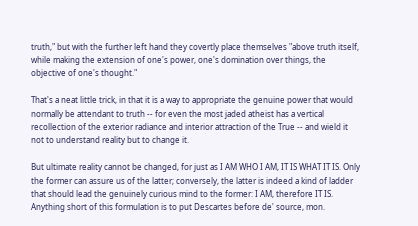truth," but with the further left hand they covertly place themselves "above truth itself, while making the extension of one's power, one's domination over things, the objective of one's thought."

That's a neat little trick, in that it is a way to appropriate the genuine power that would normally be attendant to truth -- for even the most jaded atheist has a vertical recollection of the exterior radiance and interior attraction of the True -- and wield it not to understand reality but to change it.

But ultimate reality cannot be changed, for just as I AM WHO I AM, IT IS WHAT IT IS. Only the former can assure us of the latter; conversely, the latter is indeed a kind of ladder that should lead the genuinely curious mind to the former: I AM, therefore IT IS. Anything short of this formulation is to put Descartes before de' source, mon.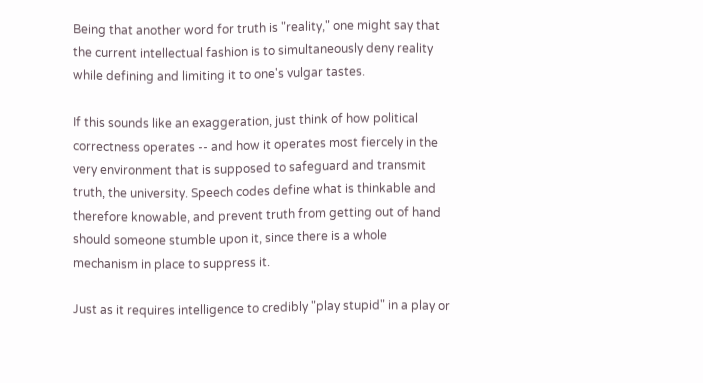Being that another word for truth is "reality," one might say that the current intellectual fashion is to simultaneously deny reality while defining and limiting it to one's vulgar tastes.

If this sounds like an exaggeration, just think of how political correctness operates -- and how it operates most fiercely in the very environment that is supposed to safeguard and transmit truth, the university. Speech codes define what is thinkable and therefore knowable, and prevent truth from getting out of hand should someone stumble upon it, since there is a whole mechanism in place to suppress it.

Just as it requires intelligence to credibly "play stupid" in a play or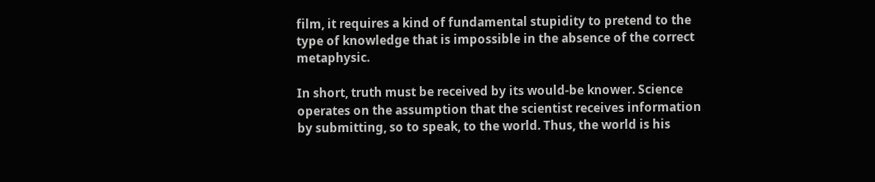film, it requires a kind of fundamental stupidity to pretend to the type of knowledge that is impossible in the absence of the correct metaphysic.

In short, truth must be received by its would-be knower. Science operates on the assumption that the scientist receives information by submitting, so to speak, to the world. Thus, the world is his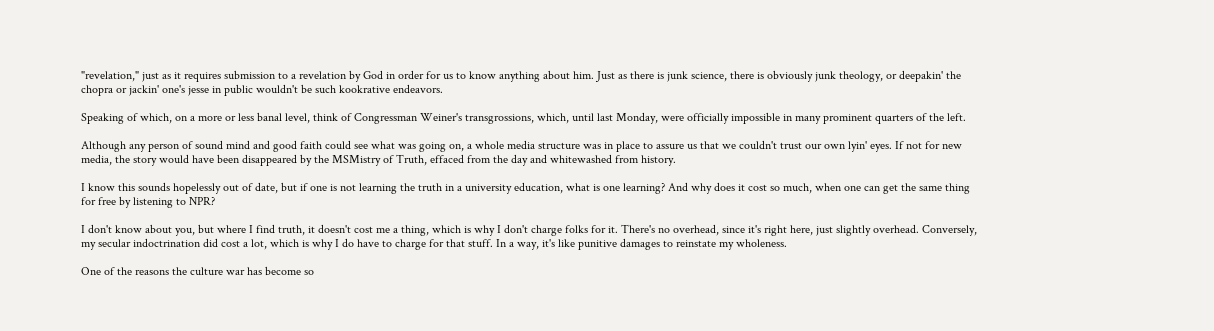"revelation," just as it requires submission to a revelation by God in order for us to know anything about him. Just as there is junk science, there is obviously junk theology, or deepakin' the chopra or jackin' one's jesse in public wouldn't be such kookrative endeavors.

Speaking of which, on a more or less banal level, think of Congressman Weiner's transgrossions, which, until last Monday, were officially impossible in many prominent quarters of the left.

Although any person of sound mind and good faith could see what was going on, a whole media structure was in place to assure us that we couldn't trust our own lyin' eyes. If not for new media, the story would have been disappeared by the MSMistry of Truth, effaced from the day and whitewashed from history.

I know this sounds hopelessly out of date, but if one is not learning the truth in a university education, what is one learning? And why does it cost so much, when one can get the same thing for free by listening to NPR?

I don't know about you, but where I find truth, it doesn't cost me a thing, which is why I don't charge folks for it. There's no overhead, since it's right here, just slightly overhead. Conversely, my secular indoctrination did cost a lot, which is why I do have to charge for that stuff. In a way, it's like punitive damages to reinstate my wholeness.

One of the reasons the culture war has become so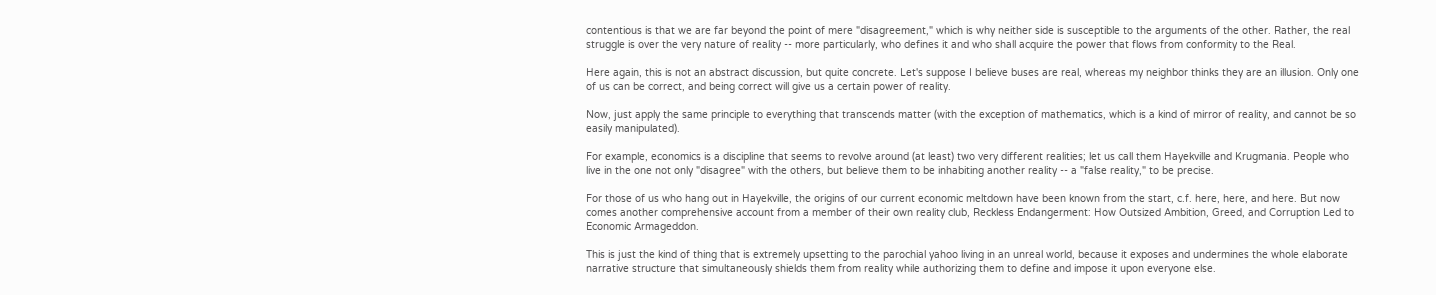contentious is that we are far beyond the point of mere "disagreement," which is why neither side is susceptible to the arguments of the other. Rather, the real struggle is over the very nature of reality -- more particularly, who defines it and who shall acquire the power that flows from conformity to the Real.

Here again, this is not an abstract discussion, but quite concrete. Let's suppose I believe buses are real, whereas my neighbor thinks they are an illusion. Only one of us can be correct, and being correct will give us a certain power of reality.

Now, just apply the same principle to everything that transcends matter (with the exception of mathematics, which is a kind of mirror of reality, and cannot be so easily manipulated).

For example, economics is a discipline that seems to revolve around (at least) two very different realities; let us call them Hayekville and Krugmania. People who live in the one not only "disagree" with the others, but believe them to be inhabiting another reality -- a "false reality," to be precise.

For those of us who hang out in Hayekville, the origins of our current economic meltdown have been known from the start, c.f. here, here, and here. But now comes another comprehensive account from a member of their own reality club, Reckless Endangerment: How Outsized Ambition, Greed, and Corruption Led to Economic Armageddon.

This is just the kind of thing that is extremely upsetting to the parochial yahoo living in an unreal world, because it exposes and undermines the whole elaborate narrative structure that simultaneously shields them from reality while authorizing them to define and impose it upon everyone else.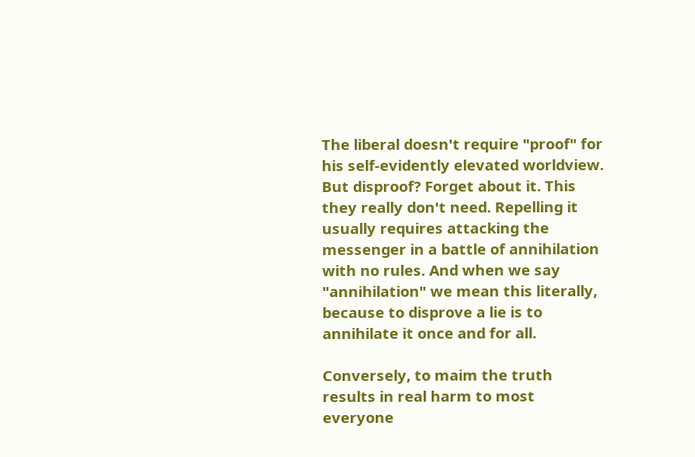The liberal doesn't require "proof" for his self-evidently elevated worldview. But disproof? Forget about it. This they really don't need. Repelling it usually requires attacking the messenger in a battle of annihilation with no rules. And when we say "annihilation" we mean this literally, because to disprove a lie is to annihilate it once and for all.

Conversely, to maim the truth results in real harm to most everyone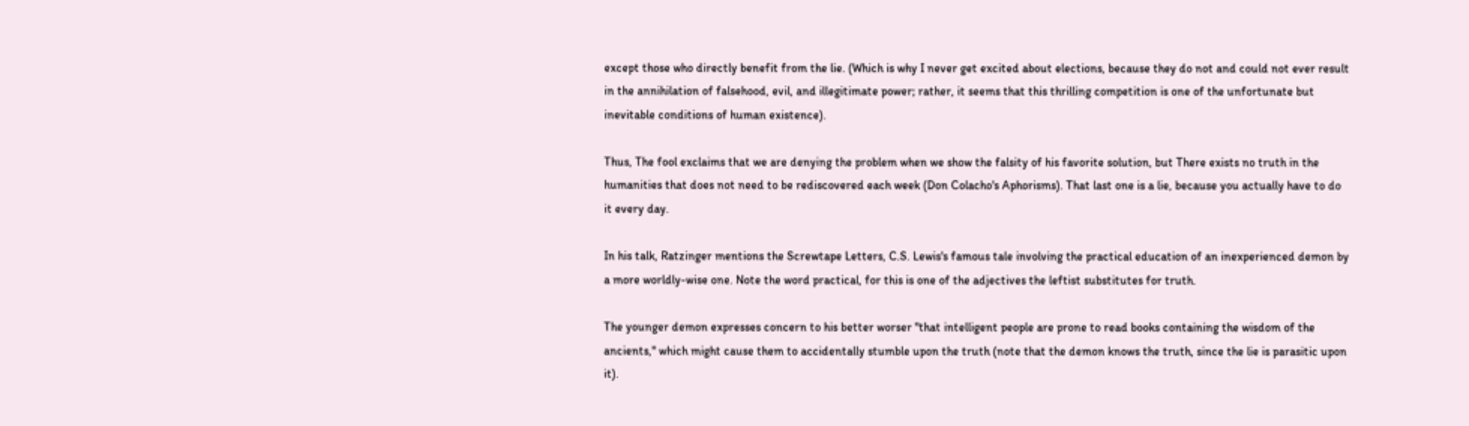except those who directly benefit from the lie. (Which is why I never get excited about elections, because they do not and could not ever result in the annihilation of falsehood, evil, and illegitimate power; rather, it seems that this thrilling competition is one of the unfortunate but inevitable conditions of human existence).

Thus, The fool exclaims that we are denying the problem when we show the falsity of his favorite solution, but There exists no truth in the humanities that does not need to be rediscovered each week (Don Colacho's Aphorisms). That last one is a lie, because you actually have to do it every day.

In his talk, Ratzinger mentions the Screwtape Letters, C.S. Lewis's famous tale involving the practical education of an inexperienced demon by a more worldly-wise one. Note the word practical, for this is one of the adjectives the leftist substitutes for truth.

The younger demon expresses concern to his better worser "that intelligent people are prone to read books containing the wisdom of the ancients," which might cause them to accidentally stumble upon the truth (note that the demon knows the truth, since the lie is parasitic upon it).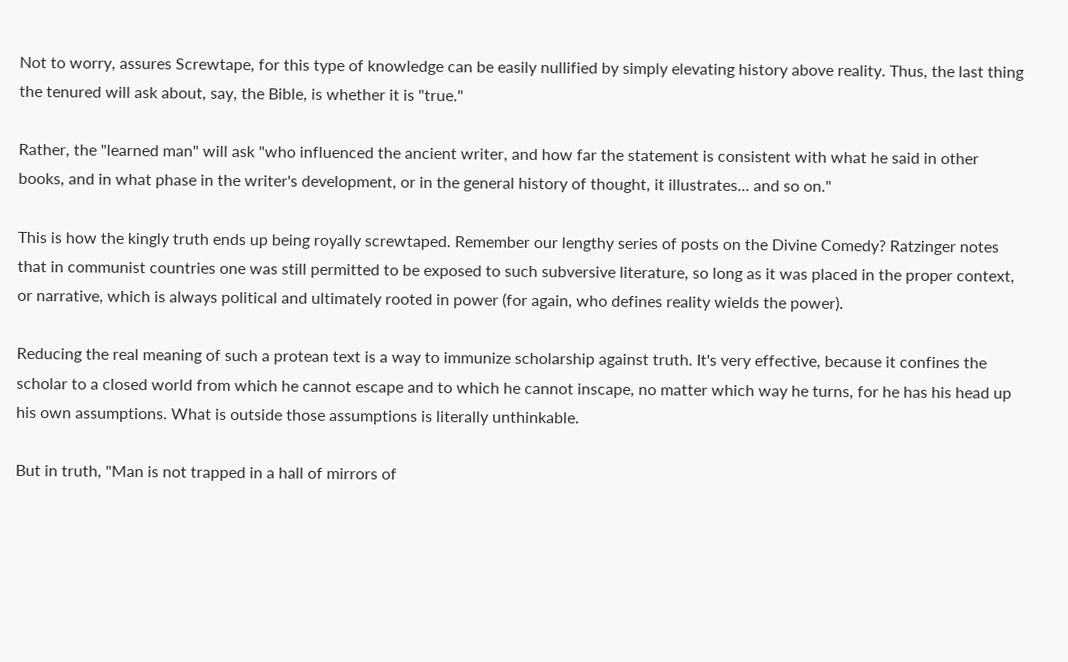Not to worry, assures Screwtape, for this type of knowledge can be easily nullified by simply elevating history above reality. Thus, the last thing the tenured will ask about, say, the Bible, is whether it is "true."

Rather, the "learned man" will ask "who influenced the ancient writer, and how far the statement is consistent with what he said in other books, and in what phase in the writer's development, or in the general history of thought, it illustrates... and so on."

This is how the kingly truth ends up being royally screwtaped. Remember our lengthy series of posts on the Divine Comedy? Ratzinger notes that in communist countries one was still permitted to be exposed to such subversive literature, so long as it was placed in the proper context, or narrative, which is always political and ultimately rooted in power (for again, who defines reality wields the power).

Reducing the real meaning of such a protean text is a way to immunize scholarship against truth. It's very effective, because it confines the scholar to a closed world from which he cannot escape and to which he cannot inscape, no matter which way he turns, for he has his head up his own assumptions. What is outside those assumptions is literally unthinkable.

But in truth, "Man is not trapped in a hall of mirrors of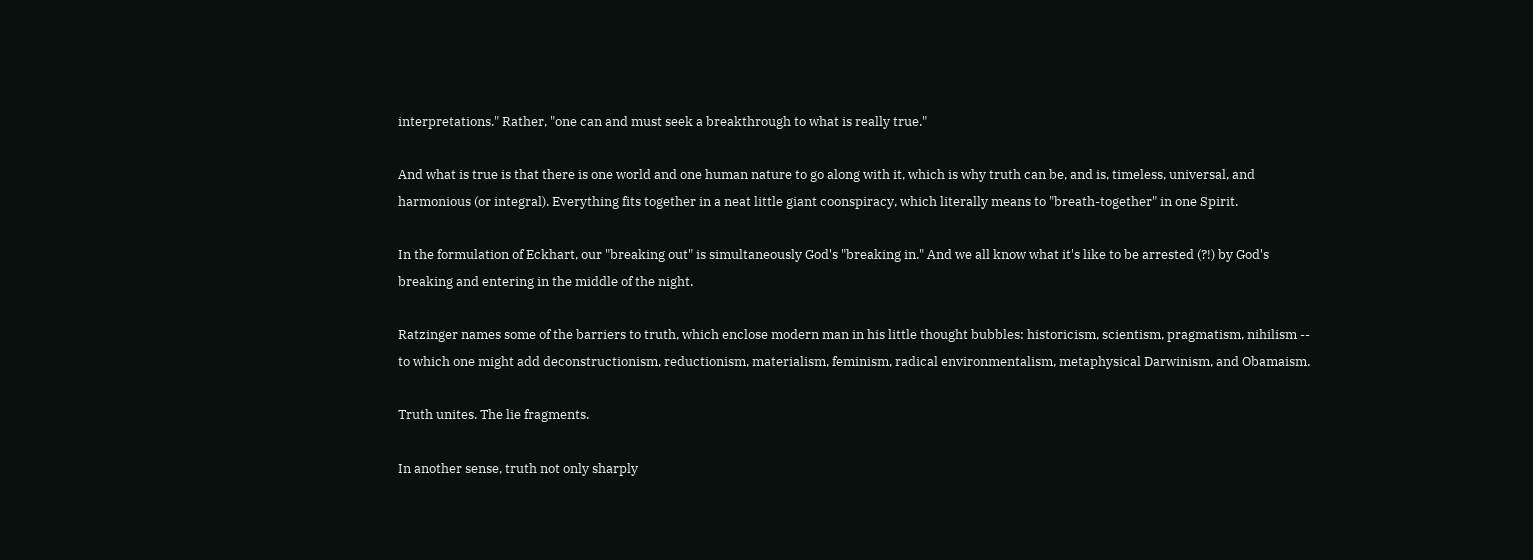interpretations." Rather, "one can and must seek a breakthrough to what is really true."

And what is true is that there is one world and one human nature to go along with it, which is why truth can be, and is, timeless, universal, and harmonious (or integral). Everything fits together in a neat little giant coonspiracy, which literally means to "breath-together" in one Spirit.

In the formulation of Eckhart, our "breaking out" is simultaneously God's "breaking in." And we all know what it's like to be arrested (?!) by God's breaking and entering in the middle of the night.

Ratzinger names some of the barriers to truth, which enclose modern man in his little thought bubbles: historicism, scientism, pragmatism, nihilism -- to which one might add deconstructionism, reductionism, materialism, feminism, radical environmentalism, metaphysical Darwinism, and Obamaism.

Truth unites. The lie fragments.

In another sense, truth not only sharply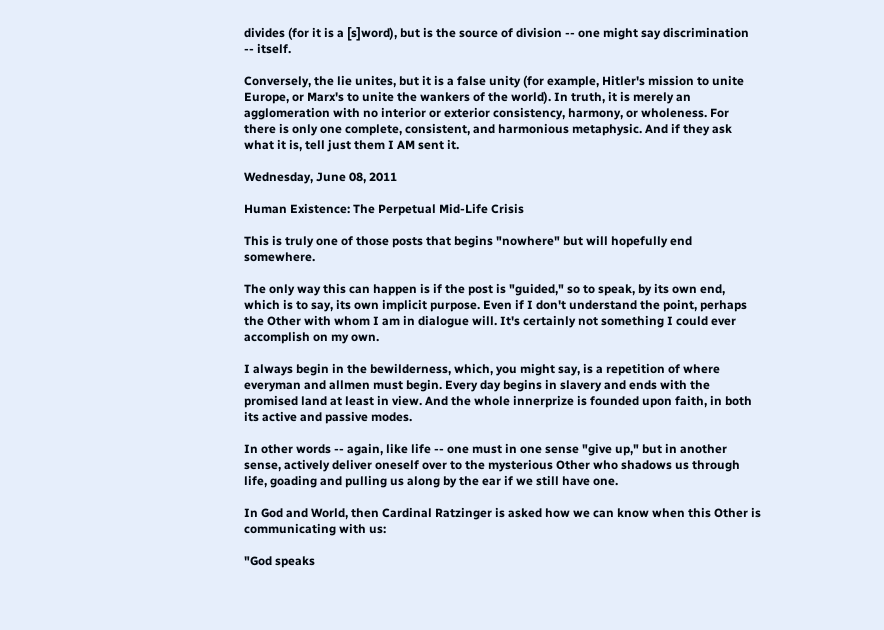divides (for it is a [s]word), but is the source of division -- one might say discrimination -- itself.

Conversely, the lie unites, but it is a false unity (for example, Hitler's mission to unite Europe, or Marx's to unite the wankers of the world). In truth, it is merely an agglomeration with no interior or exterior consistency, harmony, or wholeness. For there is only one complete, consistent, and harmonious metaphysic. And if they ask what it is, tell just them I AM sent it.

Wednesday, June 08, 2011

Human Existence: The Perpetual Mid-Life Crisis

This is truly one of those posts that begins "nowhere" but will hopefully end somewhere.

The only way this can happen is if the post is "guided," so to speak, by its own end, which is to say, its own implicit purpose. Even if I don't understand the point, perhaps the Other with whom I am in dialogue will. It's certainly not something I could ever accomplish on my own.

I always begin in the bewilderness, which, you might say, is a repetition of where everyman and allmen must begin. Every day begins in slavery and ends with the promised land at least in view. And the whole innerprize is founded upon faith, in both its active and passive modes.

In other words -- again, like life -- one must in one sense "give up," but in another sense, actively deliver oneself over to the mysterious Other who shadows us through life, goading and pulling us along by the ear if we still have one.

In God and World, then Cardinal Ratzinger is asked how we can know when this Other is communicating with us:

"God speaks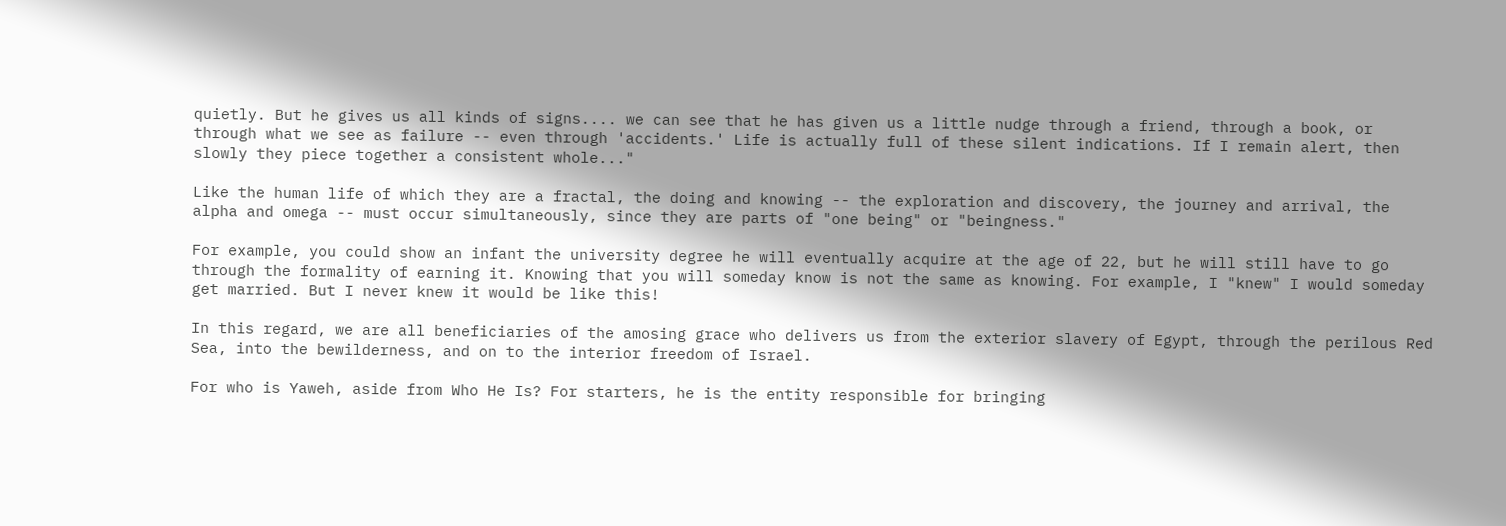quietly. But he gives us all kinds of signs.... we can see that he has given us a little nudge through a friend, through a book, or through what we see as failure -- even through 'accidents.' Life is actually full of these silent indications. If I remain alert, then slowly they piece together a consistent whole..."

Like the human life of which they are a fractal, the doing and knowing -- the exploration and discovery, the journey and arrival, the alpha and omega -- must occur simultaneously, since they are parts of "one being" or "beingness."

For example, you could show an infant the university degree he will eventually acquire at the age of 22, but he will still have to go through the formality of earning it. Knowing that you will someday know is not the same as knowing. For example, I "knew" I would someday get married. But I never knew it would be like this!

In this regard, we are all beneficiaries of the amosing grace who delivers us from the exterior slavery of Egypt, through the perilous Red Sea, into the bewilderness, and on to the interior freedom of Israel.

For who is Yaweh, aside from Who He Is? For starters, he is the entity responsible for bringing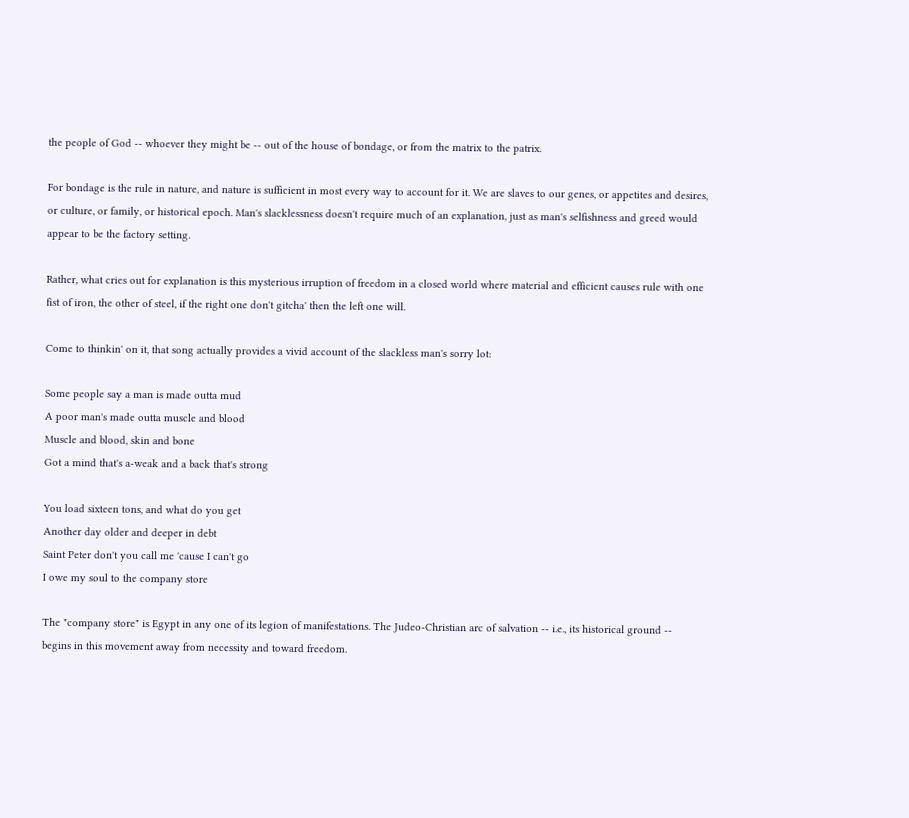the people of God -- whoever they might be -- out of the house of bondage, or from the matrix to the patrix.

For bondage is the rule in nature, and nature is sufficient in most every way to account for it. We are slaves to our genes, or appetites and desires, or culture, or family, or historical epoch. Man's slacklessness doesn't require much of an explanation, just as man's selfishness and greed would appear to be the factory setting.

Rather, what cries out for explanation is this mysterious irruption of freedom in a closed world where material and efficient causes rule with one fist of iron, the other of steel, if the right one don't gitcha' then the left one will.

Come to thinkin' on it, that song actually provides a vivid account of the slackless man's sorry lot:

Some people say a man is made outta mud
A poor man's made outta muscle and blood
Muscle and blood, skin and bone
Got a mind that's a-weak and a back that's strong

You load sixteen tons, and what do you get
Another day older and deeper in debt
Saint Peter don't you call me 'cause I can't go
I owe my soul to the company store

The "company store" is Egypt in any one of its legion of manifestations. The Judeo-Christian arc of salvation -- i.e., its historical ground -- begins in this movement away from necessity and toward freedom.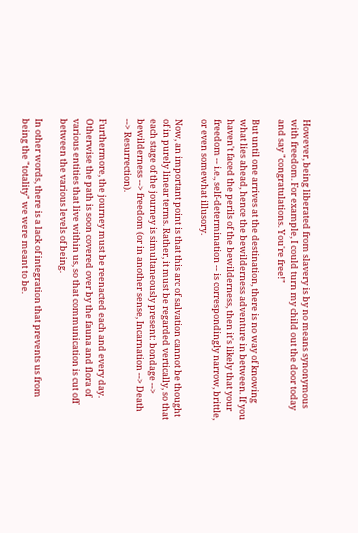However, being liberated from slavery is by no means synonymous with freedom. For example, I could turn my child out the door today and say "congratulations. You're free!"

But until one arrives at the destination, there is no way of knowing what lies ahead, hence the bewilderness adventure in between. If you haven't faced the perils of the bewilderness, then it's likely that your freedom -- i.e., self-determination -- is correspondingly narrow, brittle, or even somewhat illusory.

Now, an important point is that this arc of salvation cannot be thought of in purely linear terms. Rather, it must be regarded vertically, so that each stage of the journey is simultaneously present: bondage --> bewilderness --> freedom (or in another sense, Incarnation --> Death --> Resurrection).

Furthermore, the journey must be reenacted each and every day. Otherwise the path is soon covered over by the fauna and flora of various entities that live within us, so that communication is cut off between the various levels of being.

In other words, there is a lack of integration that prevents us from being the "totality" we were meant to be.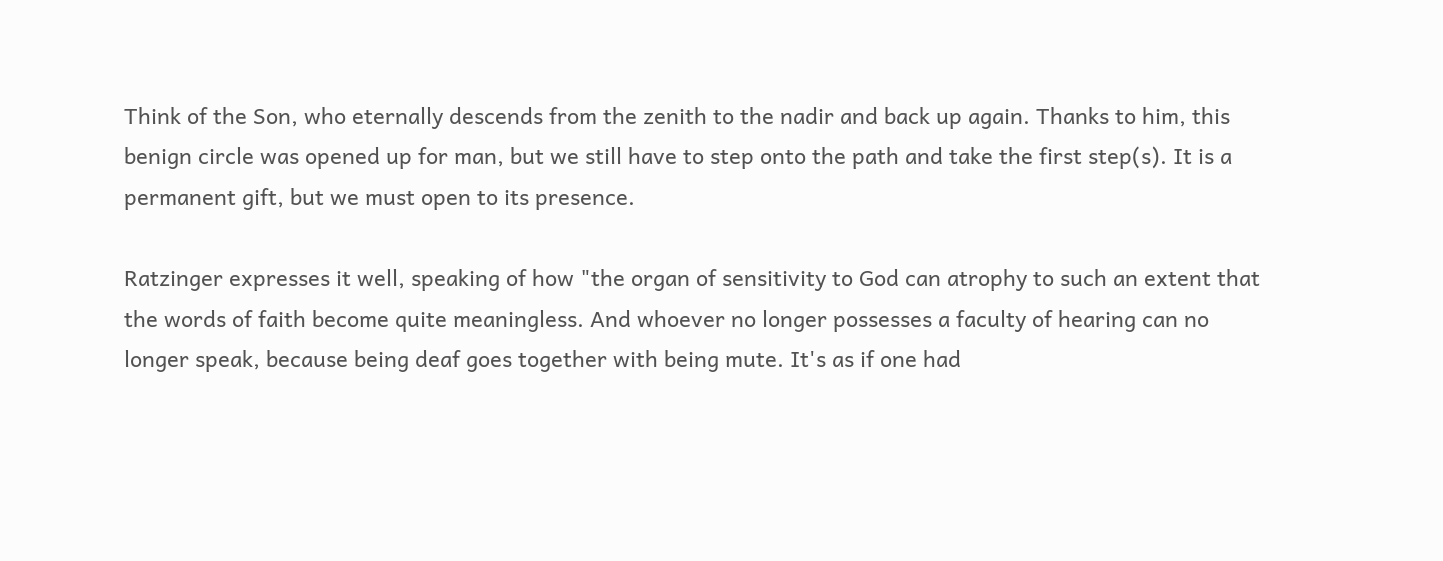Think of the Son, who eternally descends from the zenith to the nadir and back up again. Thanks to him, this benign circle was opened up for man, but we still have to step onto the path and take the first step(s). It is a permanent gift, but we must open to its presence.

Ratzinger expresses it well, speaking of how "the organ of sensitivity to God can atrophy to such an extent that the words of faith become quite meaningless. And whoever no longer possesses a faculty of hearing can no longer speak, because being deaf goes together with being mute. It's as if one had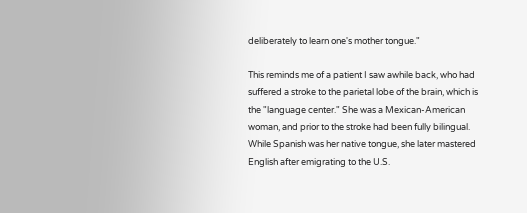deliberately to learn one's mother tongue."

This reminds me of a patient I saw awhile back, who had suffered a stroke to the parietal lobe of the brain, which is the "language center." She was a Mexican-American woman, and prior to the stroke had been fully bilingual. While Spanish was her native tongue, she later mastered English after emigrating to the U.S.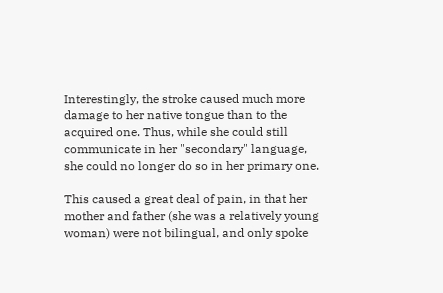Interestingly, the stroke caused much more damage to her native tongue than to the acquired one. Thus, while she could still communicate in her "secondary" language, she could no longer do so in her primary one.

This caused a great deal of pain, in that her mother and father (she was a relatively young woman) were not bilingual, and only spoke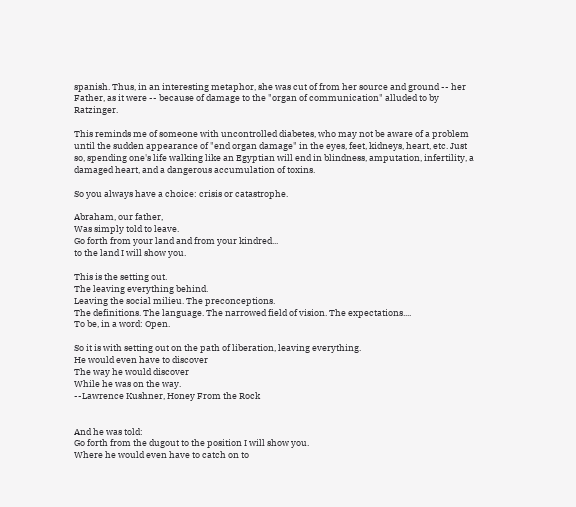spanish. Thus, in an interesting metaphor, she was cut of from her source and ground -- her Father, as it were -- because of damage to the "organ of communication" alluded to by Ratzinger.

This reminds me of someone with uncontrolled diabetes, who may not be aware of a problem until the sudden appearance of "end organ damage" in the eyes, feet, kidneys, heart, etc. Just so, spending one's life walking like an Egyptian will end in blindness, amputation, infertility, a damaged heart, and a dangerous accumulation of toxins.

So you always have a choice: crisis or catastrophe.

Abraham, our father,
Was simply told to leave.
Go forth from your land and from your kindred...
to the land I will show you.

This is the setting out.
The leaving everything behind.
Leaving the social milieu. The preconceptions.
The definitions. The language. The narrowed field of vision. The expectations....
To be, in a word: Open.

So it is with setting out on the path of liberation, leaving everything.
He would even have to discover
The way he would discover
While he was on the way.
--Lawrence Kushner, Honey From the Rock


And he was told:
Go forth from the dugout to the position I will show you.
Where he would even have to catch on to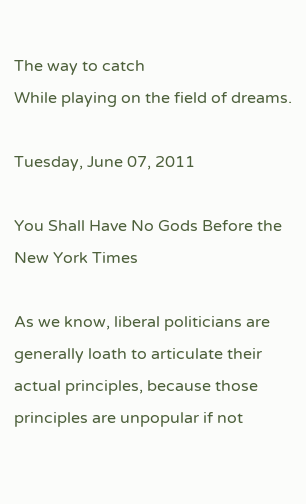The way to catch
While playing on the field of dreams.

Tuesday, June 07, 2011

You Shall Have No Gods Before the New York Times

As we know, liberal politicians are generally loath to articulate their actual principles, because those principles are unpopular if not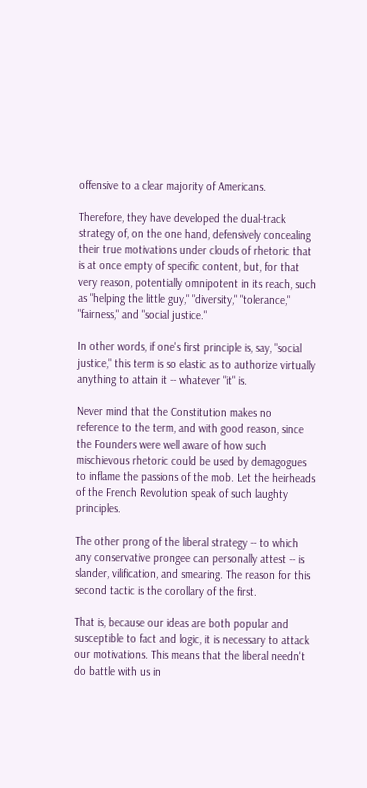offensive to a clear majority of Americans.

Therefore, they have developed the dual-track strategy of, on the one hand, defensively concealing their true motivations under clouds of rhetoric that is at once empty of specific content, but, for that very reason, potentially omnipotent in its reach, such as "helping the little guy," "diversity," "tolerance," "fairness," and "social justice."

In other words, if one's first principle is, say, "social justice," this term is so elastic as to authorize virtually anything to attain it -- whatever "it" is.

Never mind that the Constitution makes no reference to the term, and with good reason, since the Founders were well aware of how such mischievous rhetoric could be used by demagogues to inflame the passions of the mob. Let the heirheads of the French Revolution speak of such laughty principles.

The other prong of the liberal strategy -- to which any conservative prongee can personally attest -- is slander, vilification, and smearing. The reason for this second tactic is the corollary of the first.

That is, because our ideas are both popular and susceptible to fact and logic, it is necessary to attack our motivations. This means that the liberal needn't do battle with us in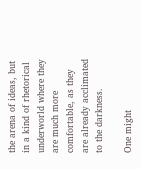the arena of ideas, but in a kind of rhetorical underworld where they are much more comfortable, as they are already acclimated to the darkness.

One might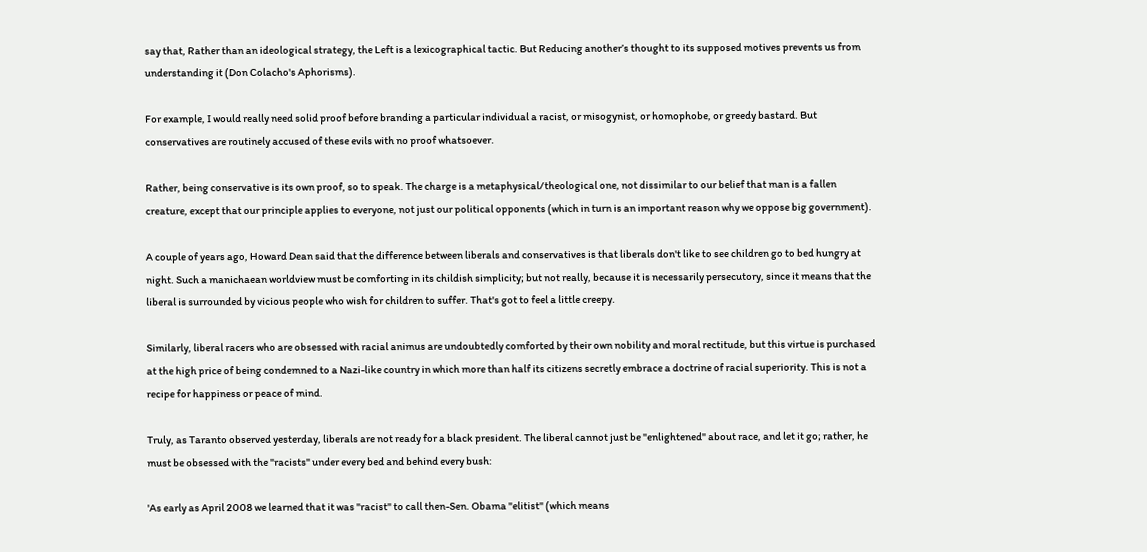say that, Rather than an ideological strategy, the Left is a lexicographical tactic. But Reducing another’s thought to its supposed motives prevents us from understanding it (Don Colacho's Aphorisms).

For example, I would really need solid proof before branding a particular individual a racist, or misogynist, or homophobe, or greedy bastard. But conservatives are routinely accused of these evils with no proof whatsoever.

Rather, being conservative is its own proof, so to speak. The charge is a metaphysical/theological one, not dissimilar to our belief that man is a fallen creature, except that our principle applies to everyone, not just our political opponents (which in turn is an important reason why we oppose big government).

A couple of years ago, Howard Dean said that the difference between liberals and conservatives is that liberals don't like to see children go to bed hungry at night. Such a manichaean worldview must be comforting in its childish simplicity; but not really, because it is necessarily persecutory, since it means that the liberal is surrounded by vicious people who wish for children to suffer. That's got to feel a little creepy.

Similarly, liberal racers who are obsessed with racial animus are undoubtedly comforted by their own nobility and moral rectitude, but this virtue is purchased at the high price of being condemned to a Nazi-like country in which more than half its citizens secretly embrace a doctrine of racial superiority. This is not a recipe for happiness or peace of mind.

Truly, as Taranto observed yesterday, liberals are not ready for a black president. The liberal cannot just be "enlightened" about race, and let it go; rather, he must be obsessed with the "racists" under every bed and behind every bush:

'As early as April 2008 we learned that it was "racist" to call then-Sen. Obama "elitist" (which means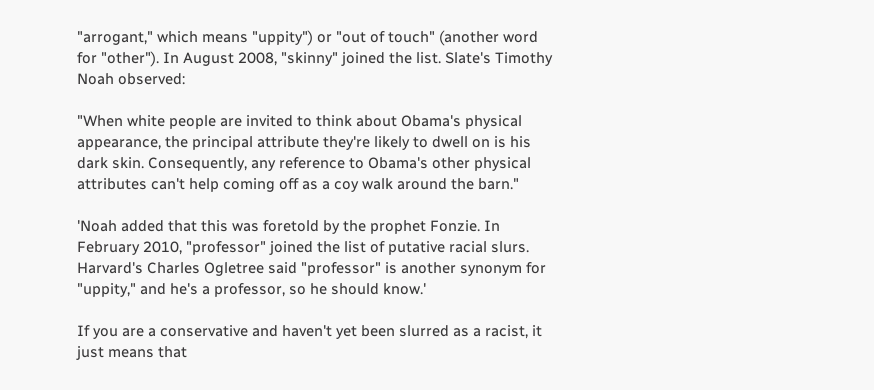"arrogant," which means "uppity") or "out of touch" (another word for "other"). In August 2008, "skinny" joined the list. Slate's Timothy Noah observed:

"When white people are invited to think about Obama's physical appearance, the principal attribute they're likely to dwell on is his dark skin. Consequently, any reference to Obama's other physical attributes can't help coming off as a coy walk around the barn."

'Noah added that this was foretold by the prophet Fonzie. In February 2010, "professor" joined the list of putative racial slurs. Harvard's Charles Ogletree said "professor" is another synonym for "uppity," and he's a professor, so he should know.'

If you are a conservative and haven't yet been slurred as a racist, it just means that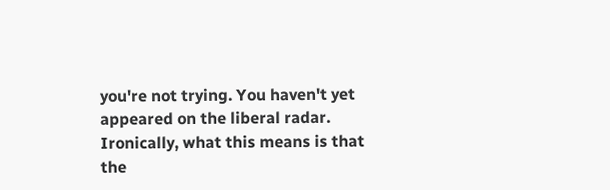you're not trying. You haven't yet appeared on the liberal radar. Ironically, what this means is that the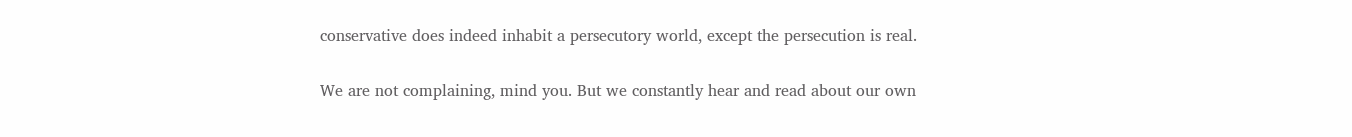conservative does indeed inhabit a persecutory world, except the persecution is real.

We are not complaining, mind you. But we constantly hear and read about our own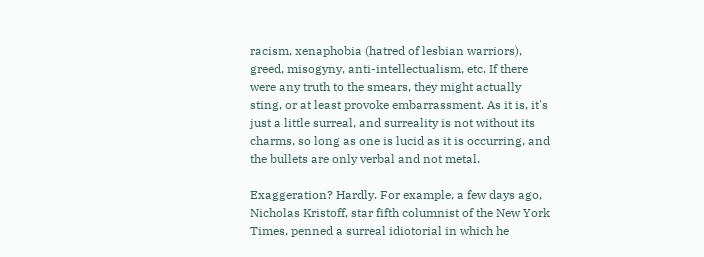racism, xenaphobia (hatred of lesbian warriors), greed, misogyny, anti-intellectualism, etc. If there were any truth to the smears, they might actually sting, or at least provoke embarrassment. As it is, it's just a little surreal, and surreality is not without its charms, so long as one is lucid as it is occurring, and the bullets are only verbal and not metal.

Exaggeration? Hardly. For example, a few days ago, Nicholas Kristoff, star fifth columnist of the New York Times, penned a surreal idiotorial in which he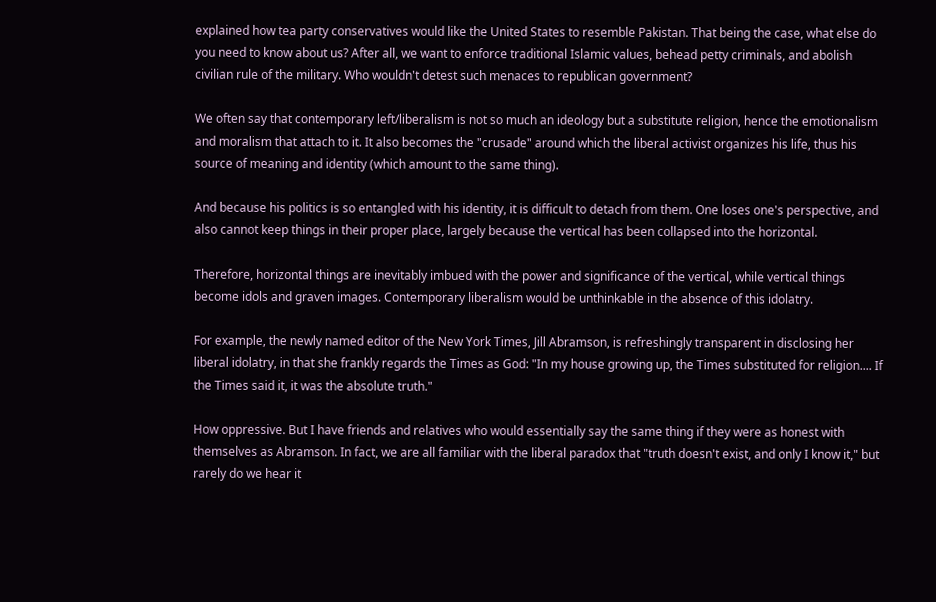explained how tea party conservatives would like the United States to resemble Pakistan. That being the case, what else do you need to know about us? After all, we want to enforce traditional Islamic values, behead petty criminals, and abolish civilian rule of the military. Who wouldn't detest such menaces to republican government?

We often say that contemporary left/liberalism is not so much an ideology but a substitute religion, hence the emotionalism and moralism that attach to it. It also becomes the "crusade" around which the liberal activist organizes his life, thus his source of meaning and identity (which amount to the same thing).

And because his politics is so entangled with his identity, it is difficult to detach from them. One loses one's perspective, and also cannot keep things in their proper place, largely because the vertical has been collapsed into the horizontal.

Therefore, horizontal things are inevitably imbued with the power and significance of the vertical, while vertical things become idols and graven images. Contemporary liberalism would be unthinkable in the absence of this idolatry.

For example, the newly named editor of the New York Times, Jill Abramson, is refreshingly transparent in disclosing her liberal idolatry, in that she frankly regards the Times as God: "In my house growing up, the Times substituted for religion.... If the Times said it, it was the absolute truth."

How oppressive. But I have friends and relatives who would essentially say the same thing if they were as honest with themselves as Abramson. In fact, we are all familiar with the liberal paradox that "truth doesn't exist, and only I know it," but rarely do we hear it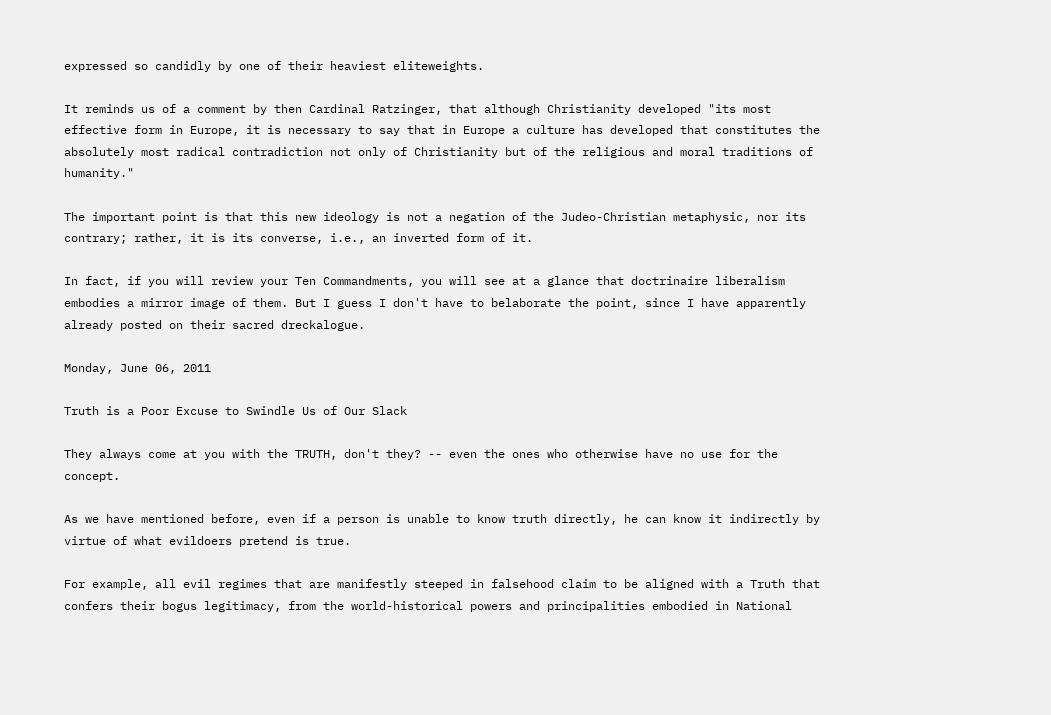expressed so candidly by one of their heaviest eliteweights.

It reminds us of a comment by then Cardinal Ratzinger, that although Christianity developed "its most effective form in Europe, it is necessary to say that in Europe a culture has developed that constitutes the absolutely most radical contradiction not only of Christianity but of the religious and moral traditions of humanity."

The important point is that this new ideology is not a negation of the Judeo-Christian metaphysic, nor its contrary; rather, it is its converse, i.e., an inverted form of it.

In fact, if you will review your Ten Commandments, you will see at a glance that doctrinaire liberalism embodies a mirror image of them. But I guess I don't have to belaborate the point, since I have apparently already posted on their sacred dreckalogue.

Monday, June 06, 2011

Truth is a Poor Excuse to Swindle Us of Our Slack

They always come at you with the TRUTH, don't they? -- even the ones who otherwise have no use for the concept.

As we have mentioned before, even if a person is unable to know truth directly, he can know it indirectly by virtue of what evildoers pretend is true.

For example, all evil regimes that are manifestly steeped in falsehood claim to be aligned with a Truth that confers their bogus legitimacy, from the world-historical powers and principalities embodied in National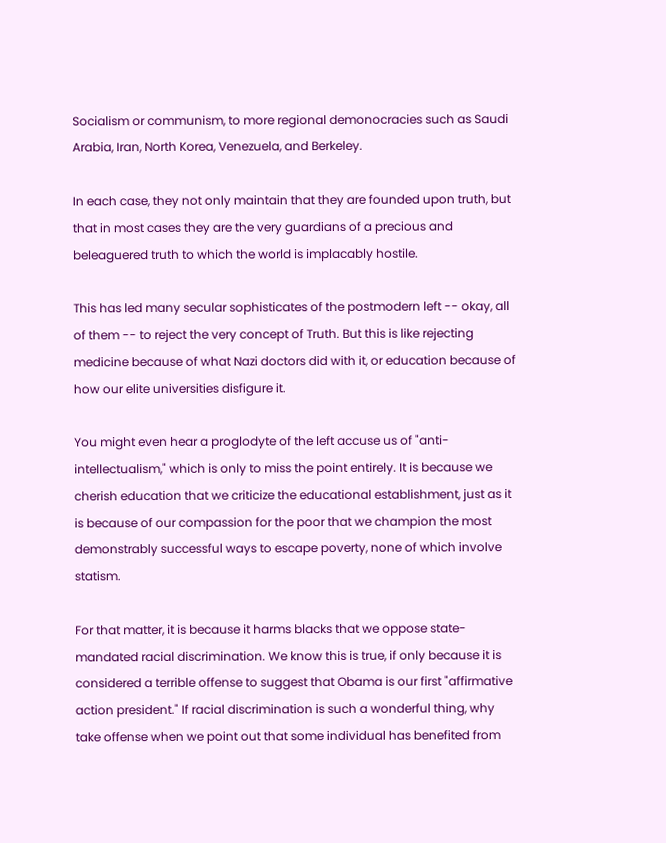Socialism or communism, to more regional demonocracies such as Saudi Arabia, Iran, North Korea, Venezuela, and Berkeley.

In each case, they not only maintain that they are founded upon truth, but that in most cases they are the very guardians of a precious and beleaguered truth to which the world is implacably hostile.

This has led many secular sophisticates of the postmodern left -- okay, all of them -- to reject the very concept of Truth. But this is like rejecting medicine because of what Nazi doctors did with it, or education because of how our elite universities disfigure it.

You might even hear a proglodyte of the left accuse us of "anti-intellectualism," which is only to miss the point entirely. It is because we cherish education that we criticize the educational establishment, just as it is because of our compassion for the poor that we champion the most demonstrably successful ways to escape poverty, none of which involve statism.

For that matter, it is because it harms blacks that we oppose state-mandated racial discrimination. We know this is true, if only because it is considered a terrible offense to suggest that Obama is our first "affirmative action president." If racial discrimination is such a wonderful thing, why take offense when we point out that some individual has benefited from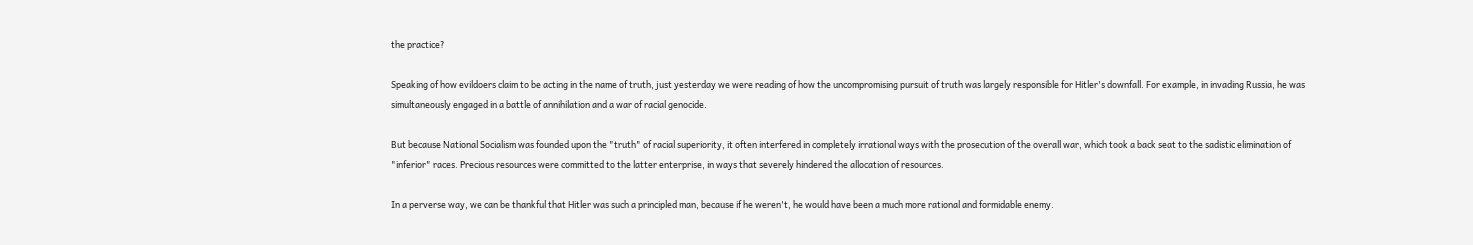the practice?

Speaking of how evildoers claim to be acting in the name of truth, just yesterday we were reading of how the uncompromising pursuit of truth was largely responsible for Hitler's downfall. For example, in invading Russia, he was simultaneously engaged in a battle of annihilation and a war of racial genocide.

But because National Socialism was founded upon the "truth" of racial superiority, it often interfered in completely irrational ways with the prosecution of the overall war, which took a back seat to the sadistic elimination of "inferior" races. Precious resources were committed to the latter enterprise, in ways that severely hindered the allocation of resources.

In a perverse way, we can be thankful that Hitler was such a principled man, because if he weren't, he would have been a much more rational and formidable enemy.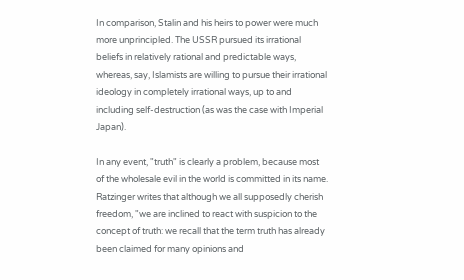In comparison, Stalin and his heirs to power were much more unprincipled. The USSR pursued its irrational beliefs in relatively rational and predictable ways, whereas, say, Islamists are willing to pursue their irrational ideology in completely irrational ways, up to and including self-destruction (as was the case with Imperial Japan).

In any event, "truth" is clearly a problem, because most of the wholesale evil in the world is committed in its name. Ratzinger writes that although we all supposedly cherish freedom, "we are inclined to react with suspicion to the concept of truth: we recall that the term truth has already been claimed for many opinions and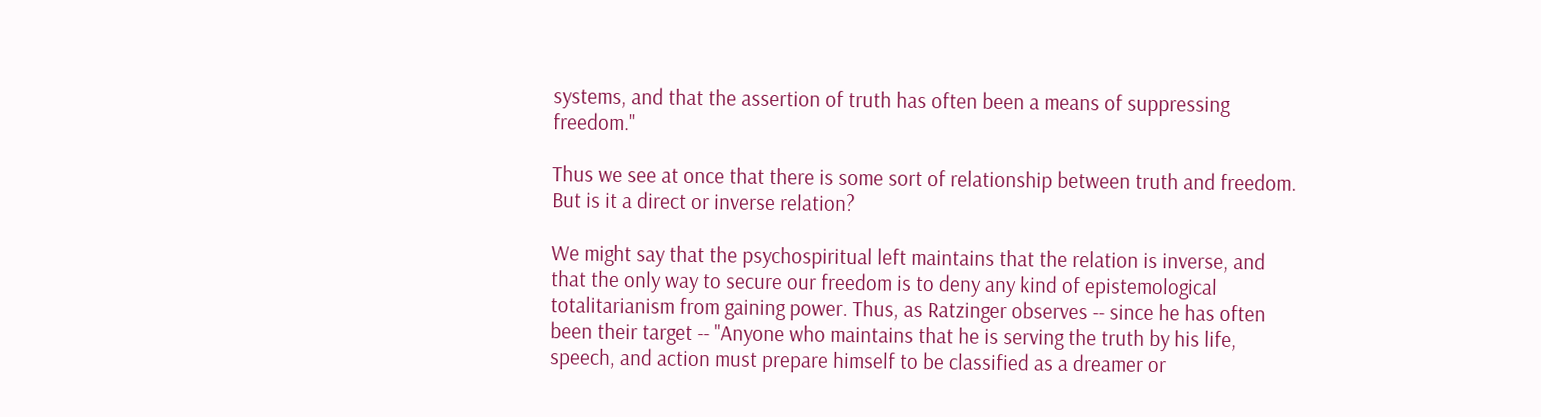systems, and that the assertion of truth has often been a means of suppressing freedom."

Thus we see at once that there is some sort of relationship between truth and freedom. But is it a direct or inverse relation?

We might say that the psychospiritual left maintains that the relation is inverse, and that the only way to secure our freedom is to deny any kind of epistemological totalitarianism from gaining power. Thus, as Ratzinger observes -- since he has often been their target -- "Anyone who maintains that he is serving the truth by his life, speech, and action must prepare himself to be classified as a dreamer or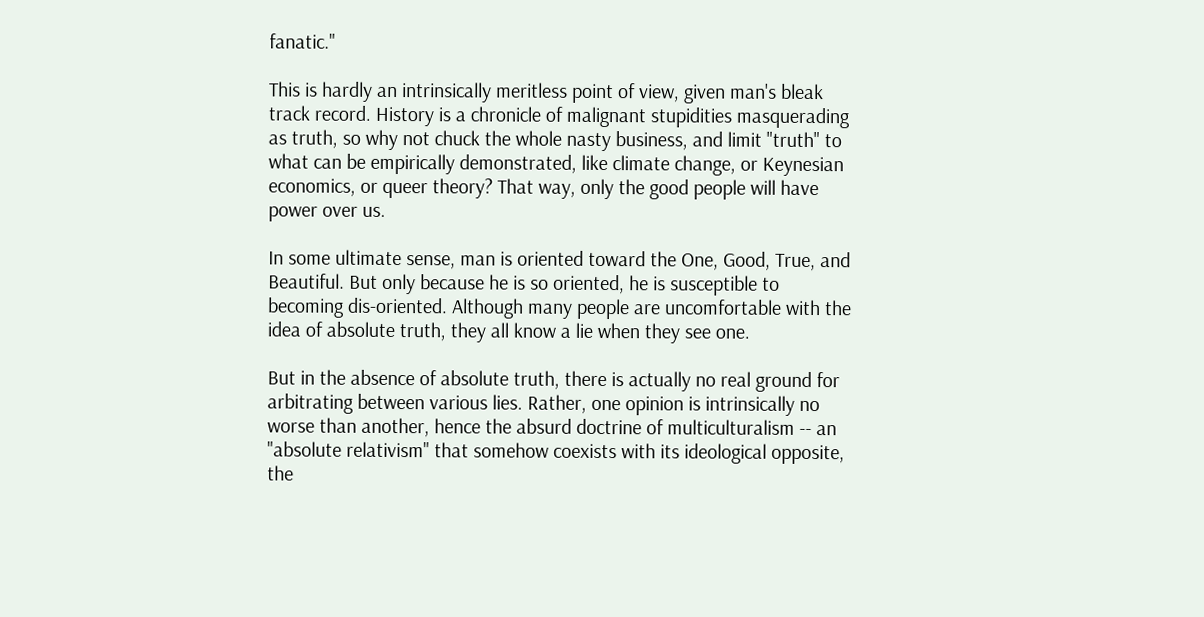fanatic."

This is hardly an intrinsically meritless point of view, given man's bleak track record. History is a chronicle of malignant stupidities masquerading as truth, so why not chuck the whole nasty business, and limit "truth" to what can be empirically demonstrated, like climate change, or Keynesian economics, or queer theory? That way, only the good people will have power over us.

In some ultimate sense, man is oriented toward the One, Good, True, and Beautiful. But only because he is so oriented, he is susceptible to becoming dis-oriented. Although many people are uncomfortable with the idea of absolute truth, they all know a lie when they see one.

But in the absence of absolute truth, there is actually no real ground for arbitrating between various lies. Rather, one opinion is intrinsically no worse than another, hence the absurd doctrine of multiculturalism -- an "absolute relativism" that somehow coexists with its ideological opposite, the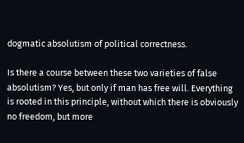dogmatic absolutism of political correctness.

Is there a course between these two varieties of false absolutism? Yes, but only if man has free will. Everything is rooted in this principle, without which there is obviously no freedom, but more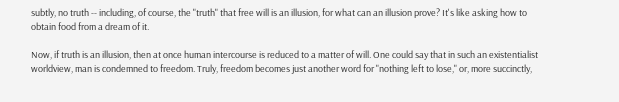subtly, no truth -- including, of course, the "truth" that free will is an illusion, for what can an illusion prove? It's like asking how to obtain food from a dream of it.

Now, if truth is an illusion, then at once human intercourse is reduced to a matter of will. One could say that in such an existentialist worldview, man is condemned to freedom. Truly, freedom becomes just another word for "nothing left to lose," or, more succinctly,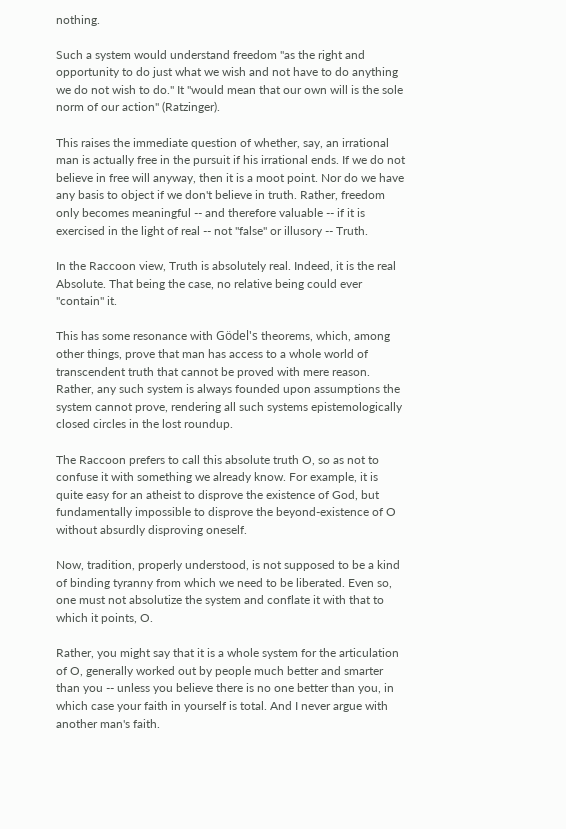nothing.

Such a system would understand freedom "as the right and opportunity to do just what we wish and not have to do anything we do not wish to do." It "would mean that our own will is the sole norm of our action" (Ratzinger).

This raises the immediate question of whether, say, an irrational man is actually free in the pursuit if his irrational ends. If we do not believe in free will anyway, then it is a moot point. Nor do we have any basis to object if we don't believe in truth. Rather, freedom only becomes meaningful -- and therefore valuable -- if it is exercised in the light of real -- not "false" or illusory -- Truth.

In the Raccoon view, Truth is absolutely real. Indeed, it is the real Absolute. That being the case, no relative being could ever "contain" it.

This has some resonance with Gödel's theorems, which, among other things, prove that man has access to a whole world of transcendent truth that cannot be proved with mere reason. Rather, any such system is always founded upon assumptions the system cannot prove, rendering all such systems epistemologically closed circles in the lost roundup.

The Raccoon prefers to call this absolute truth O, so as not to confuse it with something we already know. For example, it is quite easy for an atheist to disprove the existence of God, but fundamentally impossible to disprove the beyond-existence of O without absurdly disproving oneself.

Now, tradition, properly understood, is not supposed to be a kind of binding tyranny from which we need to be liberated. Even so, one must not absolutize the system and conflate it with that to which it points, O.

Rather, you might say that it is a whole system for the articulation of O, generally worked out by people much better and smarter than you -- unless you believe there is no one better than you, in which case your faith in yourself is total. And I never argue with another man's faith.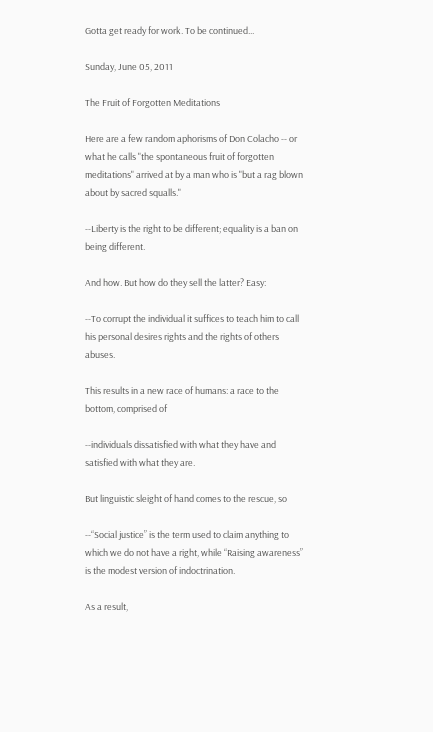Gotta get ready for work. To be continued...

Sunday, June 05, 2011

The Fruit of Forgotten Meditations

Here are a few random aphorisms of Don Colacho -- or what he calls "the spontaneous fruit of forgotten meditations" arrived at by a man who is "but a rag blown about by sacred squalls."

--Liberty is the right to be different; equality is a ban on being different.

And how. But how do they sell the latter? Easy:

--To corrupt the individual it suffices to teach him to call his personal desires rights and the rights of others abuses.

This results in a new race of humans: a race to the bottom, comprised of

--individuals dissatisfied with what they have and satisfied with what they are.

But linguistic sleight of hand comes to the rescue, so

--“Social justice” is the term used to claim anything to which we do not have a right, while “Raising awareness” is the modest version of indoctrination.

As a result,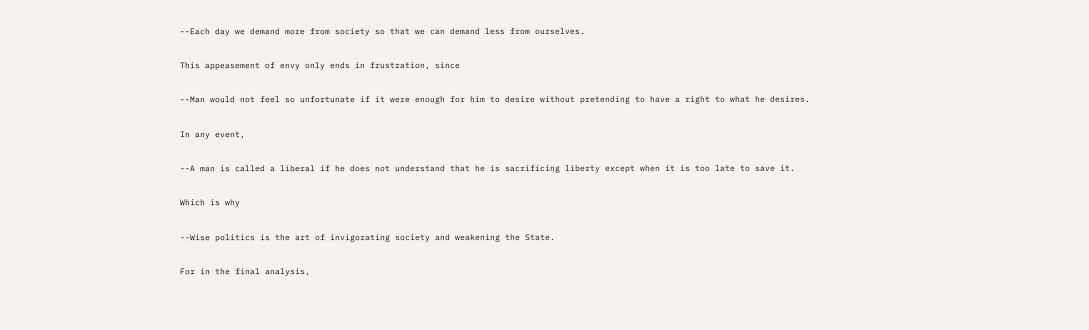--Each day we demand more from society so that we can demand less from ourselves.

This appeasement of envy only ends in frustration, since

--Man would not feel so unfortunate if it were enough for him to desire without pretending to have a right to what he desires.

In any event,

--A man is called a liberal if he does not understand that he is sacrificing liberty except when it is too late to save it.

Which is why

--Wise politics is the art of invigorating society and weakening the State.

For in the final analysis,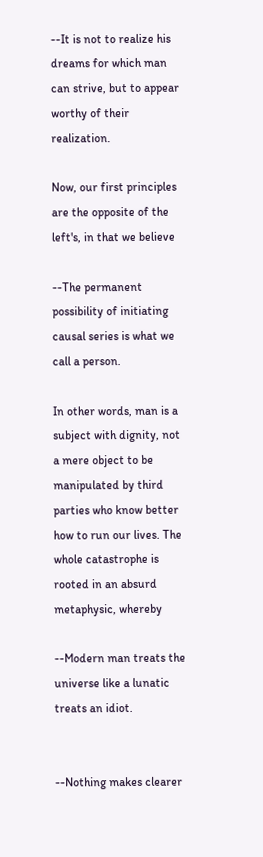--It is not to realize his dreams for which man can strive, but to appear worthy of their realization.

Now, our first principles are the opposite of the left's, in that we believe

--The permanent possibility of initiating causal series is what we call a person.

In other words, man is a subject with dignity, not a mere object to be manipulated by third parties who know better how to run our lives. The whole catastrophe is rooted in an absurd metaphysic, whereby

--Modern man treats the universe like a lunatic treats an idiot.


--Nothing makes clearer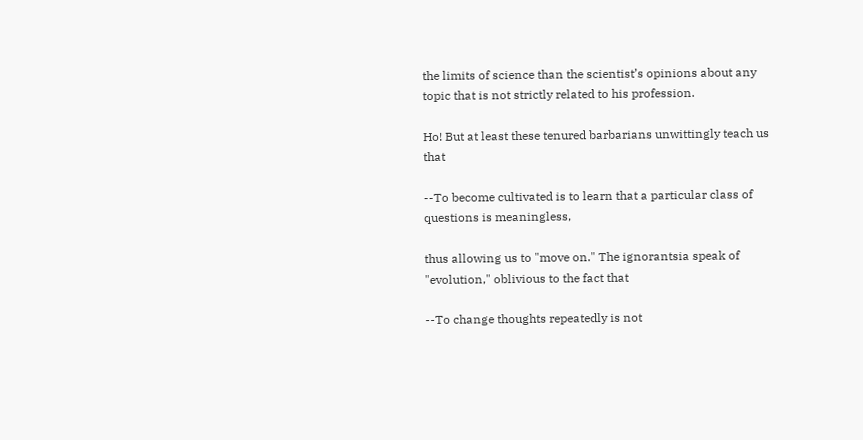the limits of science than the scientist’s opinions about any topic that is not strictly related to his profession.

Ho! But at least these tenured barbarians unwittingly teach us that

--To become cultivated is to learn that a particular class of questions is meaningless,

thus allowing us to "move on." The ignorantsia speak of "evolution," oblivious to the fact that

--To change thoughts repeatedly is not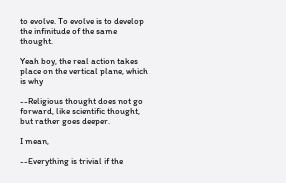to evolve. To evolve is to develop the infinitude of the same thought.

Yeah boy, the real action takes place on the vertical plane, which is why

--Religious thought does not go forward, like scientific thought, but rather goes deeper.

I mean,

--Everything is trivial if the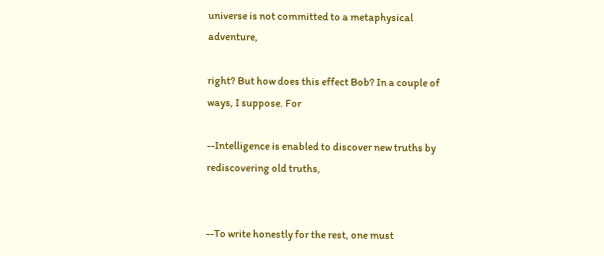universe is not committed to a metaphysical adventure,

right? But how does this effect Bob? In a couple of ways, I suppose. For

--Intelligence is enabled to discover new truths by rediscovering old truths,


--To write honestly for the rest, one must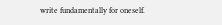write fundamentally for oneself.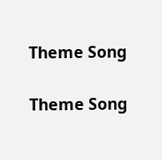Theme Song

Theme Song